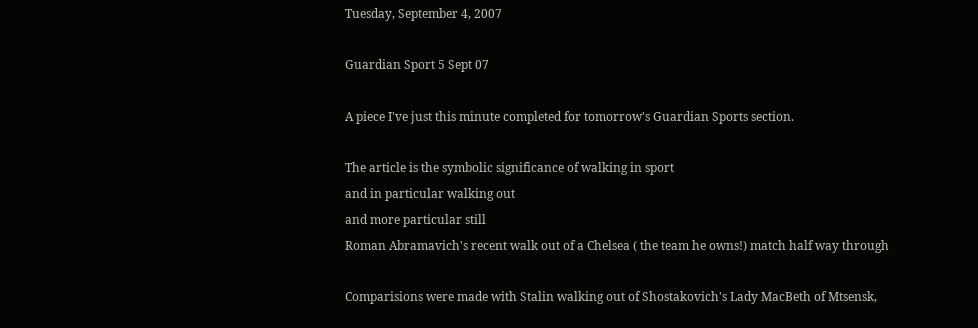Tuesday, September 4, 2007

Guardian Sport 5 Sept 07

A piece I've just this minute completed for tomorrow's Guardian Sports section.

The article is the symbolic significance of walking in sport
and in particular walking out
and more particular still
Roman Abramavich's recent walk out of a Chelsea ( the team he owns!) match half way through

Comparisions were made with Stalin walking out of Shostakovich's Lady MacBeth of Mtsensk,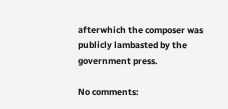afterwhich the composer was publicly lambasted by the government press.

No comments: